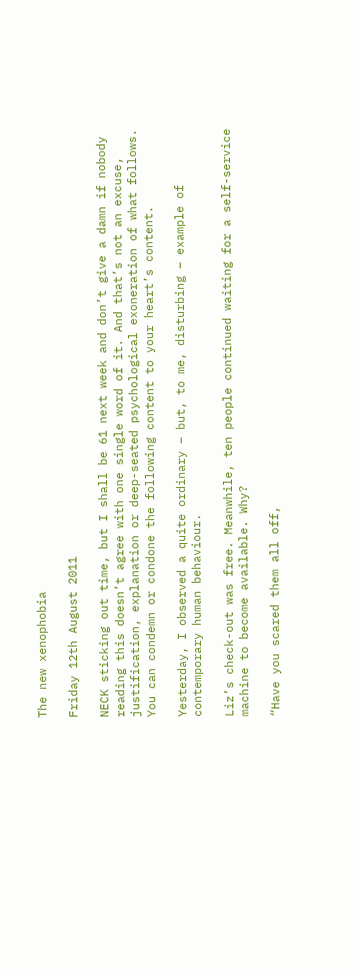The new xenophobia

Friday 12th August 2011

NECK sticking out time, but I shall be 61 next week and don’t give a damn if nobody reading this doesn’t agree with one single word of it. And that’s not an excuse, justification, explanation or deep-seated psychological exoneration of what follows. You can condemn or condone the following content to your heart’s content.

Yesterday, I observed a quite ordinary – but, to me, disturbing – example of contemporary human behaviour.

Liz’s check-out was free. Meanwhile, ten people continued waiting for a self-service machine to become available. Why?

“Have you scared them all off,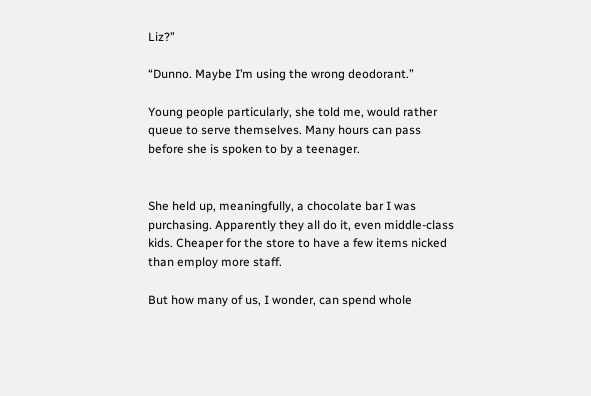Liz?”

“Dunno. Maybe I’m using the wrong deodorant.”

Young people particularly, she told me, would rather queue to serve themselves. Many hours can pass before she is spoken to by a teenager.


She held up, meaningfully, a chocolate bar I was purchasing. Apparently they all do it, even middle-class kids. Cheaper for the store to have a few items nicked than employ more staff.

But how many of us, I wonder, can spend whole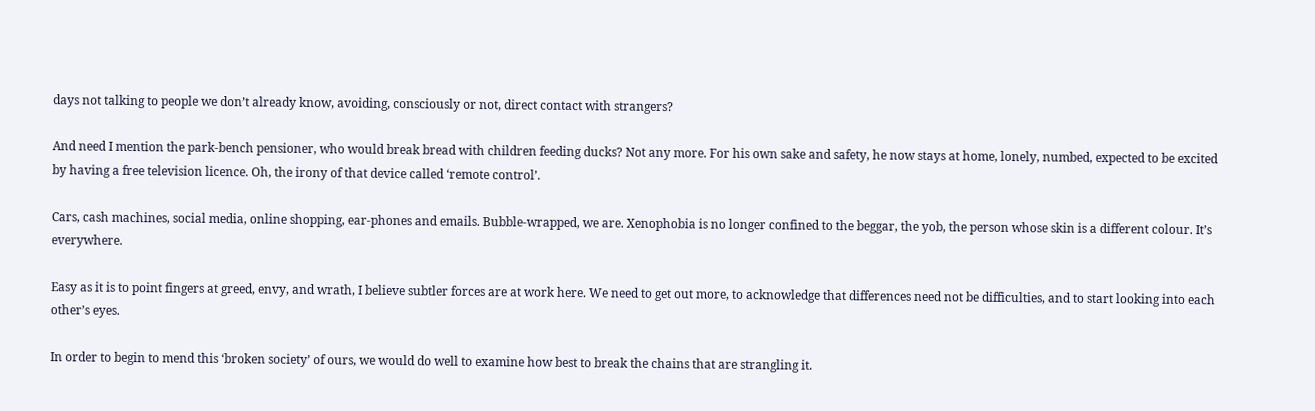days not talking to people we don’t already know, avoiding, consciously or not, direct contact with strangers?

And need I mention the park-bench pensioner, who would break bread with children feeding ducks? Not any more. For his own sake and safety, he now stays at home, lonely, numbed, expected to be excited by having a free television licence. Oh, the irony of that device called ‘remote control’.

Cars, cash machines, social media, online shopping, ear-phones and emails. Bubble-wrapped, we are. Xenophobia is no longer confined to the beggar, the yob, the person whose skin is a different colour. It’s everywhere.

Easy as it is to point fingers at greed, envy, and wrath, I believe subtler forces are at work here. We need to get out more, to acknowledge that differences need not be difficulties, and to start looking into each other’s eyes.

In order to begin to mend this ‘broken society’ of ours, we would do well to examine how best to break the chains that are strangling it.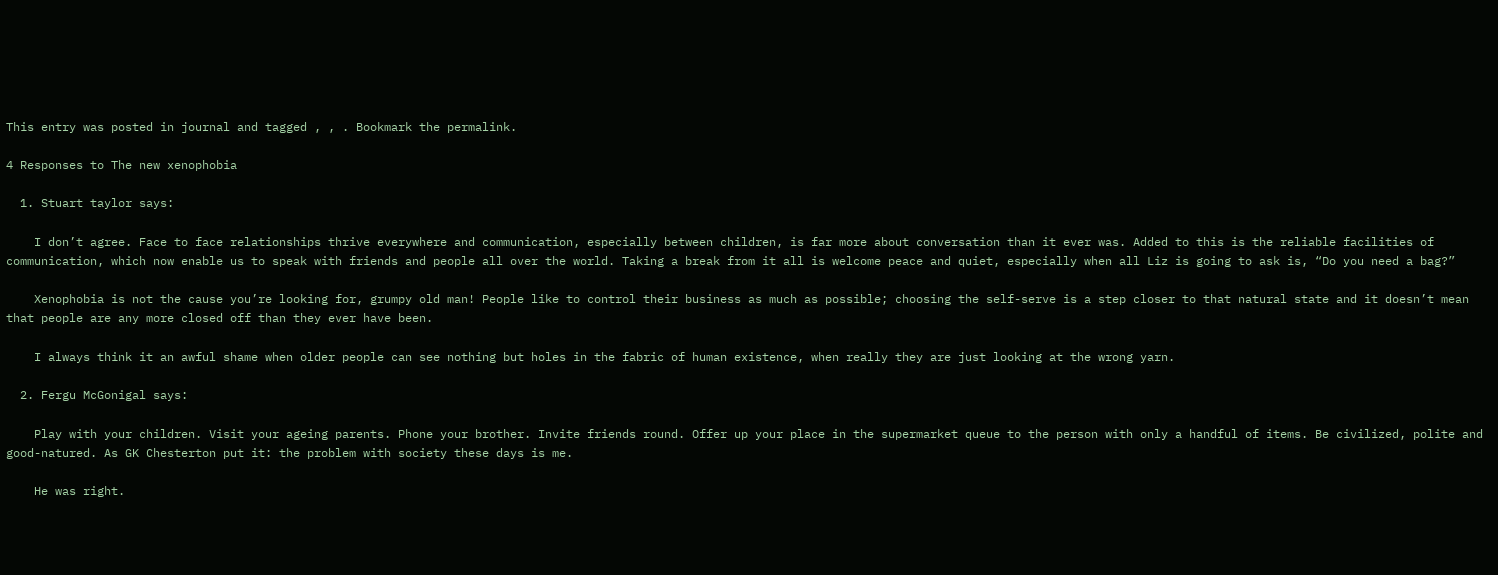This entry was posted in journal and tagged , , . Bookmark the permalink.

4 Responses to The new xenophobia

  1. Stuart taylor says:

    I don’t agree. Face to face relationships thrive everywhere and communication, especially between children, is far more about conversation than it ever was. Added to this is the reliable facilities of communication, which now enable us to speak with friends and people all over the world. Taking a break from it all is welcome peace and quiet, especially when all Liz is going to ask is, “Do you need a bag?”

    Xenophobia is not the cause you’re looking for, grumpy old man! People like to control their business as much as possible; choosing the self-serve is a step closer to that natural state and it doesn’t mean that people are any more closed off than they ever have been.

    I always think it an awful shame when older people can see nothing but holes in the fabric of human existence, when really they are just looking at the wrong yarn.

  2. Fergu McGonigal says:

    Play with your children. Visit your ageing parents. Phone your brother. Invite friends round. Offer up your place in the supermarket queue to the person with only a handful of items. Be civilized, polite and good-natured. As GK Chesterton put it: the problem with society these days is me.

    He was right.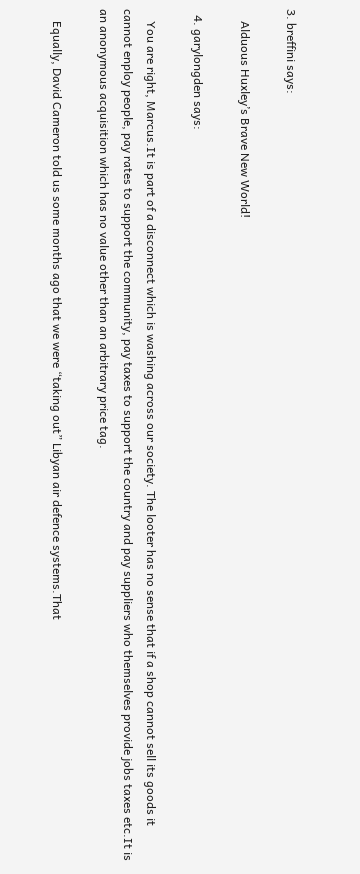3. breffini says:

    Alduous Huxley’s Brave New World!

  4. garylongden says:

    You are right, Marcus.It is part of a disconnect which is washing across our society. The looter has no sense that if a shop cannot sell its goods it cannot enploy people, pay rates to support the community, pay taxes to support the country and pay suppliers who themselves provide jobs taxes etc.It is an anonymous acquisition which has no value other than an arbitrary price tag.

    Equally, David Cameron told us some months ago that we were “taking out” Libyan air defence systems.That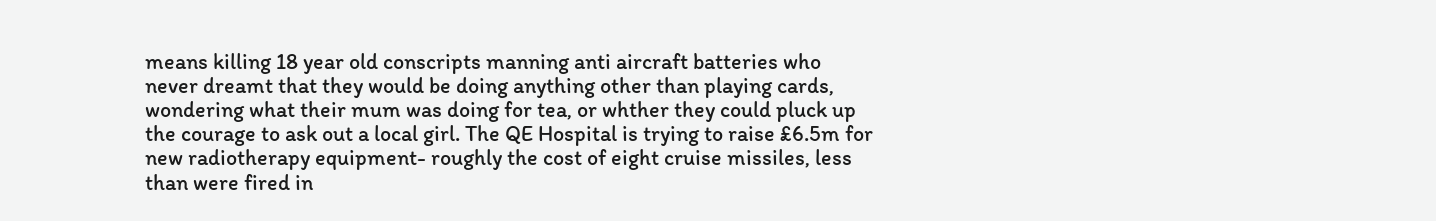means killing 18 year old conscripts manning anti aircraft batteries who never dreamt that they would be doing anything other than playing cards, wondering what their mum was doing for tea, or whther they could pluck up the courage to ask out a local girl. The QE Hospital is trying to raise £6.5m for new radiotherapy equipment- roughly the cost of eight cruise missiles, less than were fired in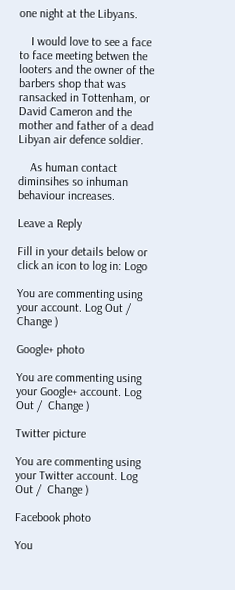one night at the Libyans.

    I would love to see a face to face meeting betwen the looters and the owner of the barbers shop that was ransacked in Tottenham, or David Cameron and the mother and father of a dead Libyan air defence soldier.

    As human contact diminsihes so inhuman behaviour increases.

Leave a Reply

Fill in your details below or click an icon to log in: Logo

You are commenting using your account. Log Out /  Change )

Google+ photo

You are commenting using your Google+ account. Log Out /  Change )

Twitter picture

You are commenting using your Twitter account. Log Out /  Change )

Facebook photo

You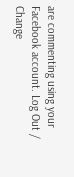are commenting using your Facebook account. Log Out /  Change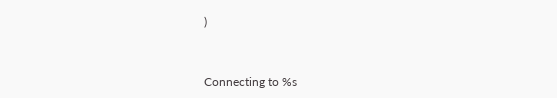)


Connecting to %s